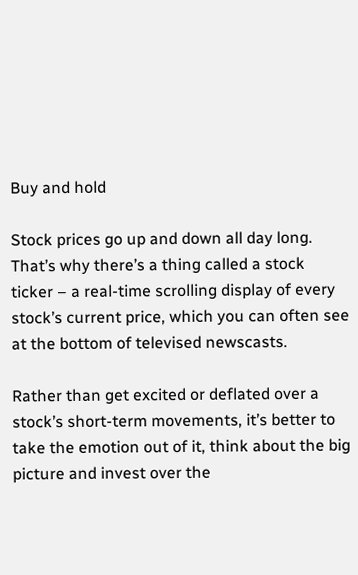Buy and hold

Stock prices go up and down all day long. That’s why there’s a thing called a stock ticker – a real-time scrolling display of every stock’s current price, which you can often see at the bottom of televised newscasts.

Rather than get excited or deflated over a stock’s short-term movements, it’s better to take the emotion out of it, think about the big picture and invest over the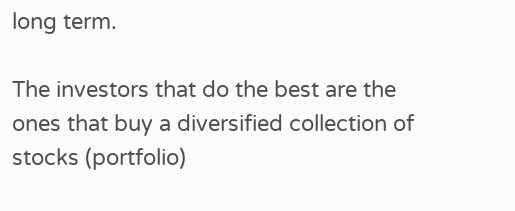long term.

The investors that do the best are the ones that buy a diversified collection of stocks (portfolio)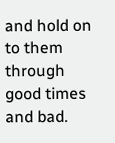and hold on to them through good times and bad.